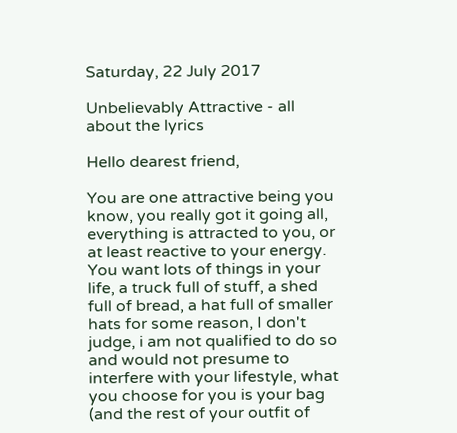Saturday, 22 July 2017

Unbelievably Attractive - all about the lyrics

Hello dearest friend,

You are one attractive being you know, you really got it going all, everything is attracted to you, or at least reactive to your energy. You want lots of things in your life, a truck full of stuff, a shed full of bread, a hat full of smaller hats for some reason, I don't judge, i am not qualified to do so and would not presume to interfere with your lifestyle, what you choose for you is your bag (and the rest of your outfit of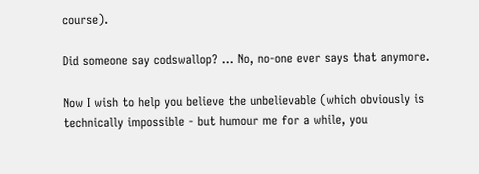course).

Did someone say codswallop? ... No, no-one ever says that anymore.

Now I wish to help you believe the unbelievable (which obviously is technically impossible - but humour me for a while, you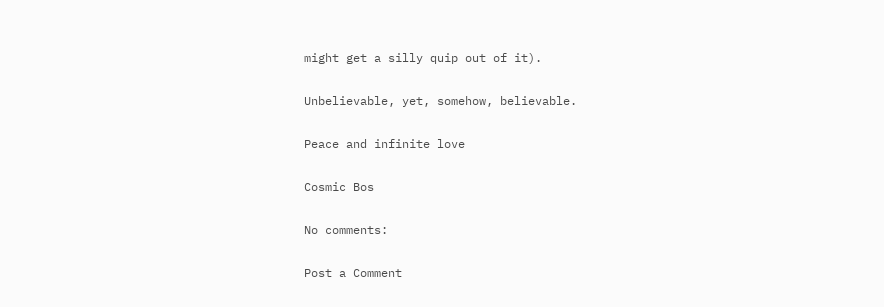might get a silly quip out of it).

Unbelievable, yet, somehow, believable.

Peace and infinite love

Cosmic Bos

No comments:

Post a Comment